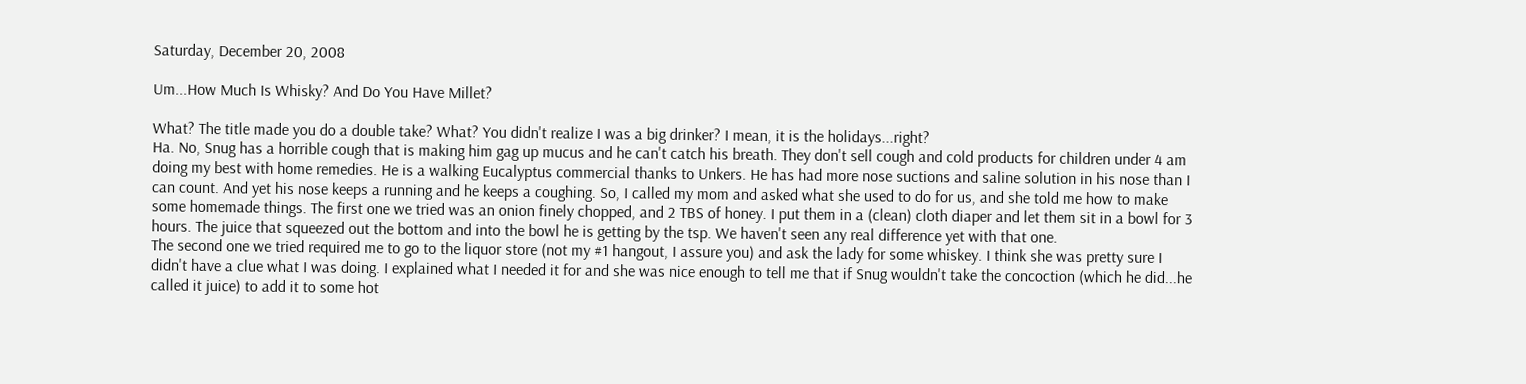Saturday, December 20, 2008

Um...How Much Is Whisky? And Do You Have Millet?

What? The title made you do a double take? What? You didn't realize I was a big drinker? I mean, it is the holidays...right?
Ha. No, Snug has a horrible cough that is making him gag up mucus and he can't catch his breath. They don't sell cough and cold products for children under 4 am doing my best with home remedies. He is a walking Eucalyptus commercial thanks to Unkers. He has had more nose suctions and saline solution in his nose than I can count. And yet his nose keeps a running and he keeps a coughing. So, I called my mom and asked what she used to do for us, and she told me how to make some homemade things. The first one we tried was an onion finely chopped, and 2 TBS of honey. I put them in a (clean) cloth diaper and let them sit in a bowl for 3 hours. The juice that squeezed out the bottom and into the bowl he is getting by the tsp. We haven't seen any real difference yet with that one.
The second one we tried required me to go to the liquor store (not my #1 hangout, I assure you) and ask the lady for some whiskey. I think she was pretty sure I didn't have a clue what I was doing. I explained what I needed it for and she was nice enough to tell me that if Snug wouldn't take the concoction (which he did...he called it juice) to add it to some hot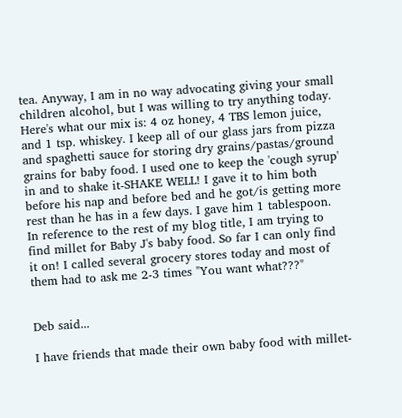tea. Anyway, I am in no way advocating giving your small children alcohol, but I was willing to try anything today.
Here's what our mix is: 4 oz honey, 4 TBS lemon juice, and 1 tsp. whiskey. I keep all of our glass jars from pizza and spaghetti sauce for storing dry grains/pastas/ground grains for baby food. I used one to keep the 'cough syrup' in and to shake it-SHAKE WELL! I gave it to him both before his nap and before bed and he got/is getting more rest than he has in a few days. I gave him 1 tablespoon.
In reference to the rest of my blog title, I am trying to find millet for Baby J's baby food. So far I can only find it on! I called several grocery stores today and most of them had to ask me 2-3 times "You want what???"


Deb said...

I have friends that made their own baby food with millet-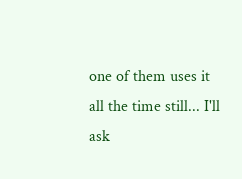one of them uses it all the time still... I'll ask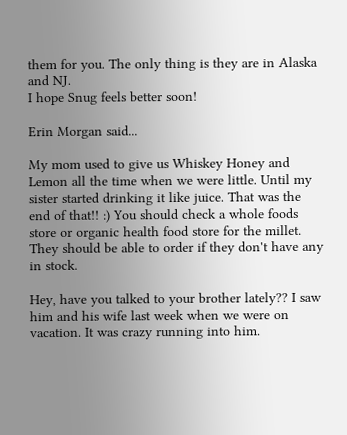them for you. The only thing is they are in Alaska and NJ.
I hope Snug feels better soon!

Erin Morgan said...

My mom used to give us Whiskey Honey and Lemon all the time when we were little. Until my sister started drinking it like juice. That was the end of that!! :) You should check a whole foods store or organic health food store for the millet. They should be able to order if they don't have any in stock.

Hey, have you talked to your brother lately?? I saw him and his wife last week when we were on vacation. It was crazy running into him.